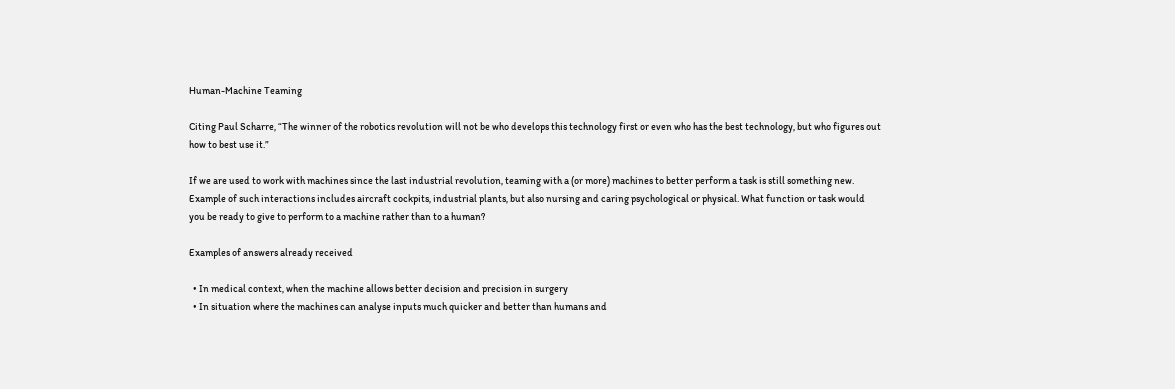Human-Machine Teaming

Citing Paul Scharre, “The winner of the robotics revolution will not be who develops this technology first or even who has the best technology, but who figures out how to best use it.”

If we are used to work with machines since the last industrial revolution, teaming with a (or more) machines to better perform a task is still something new. Example of such interactions includes aircraft cockpits, industrial plants, but also nursing and caring psychological or physical. What function or task would you be ready to give to perform to a machine rather than to a human?

Examples of answers already received

  • In medical context, when the machine allows better decision and precision in surgery
  • In situation where the machines can analyse inputs much quicker and better than humans and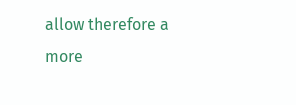allow therefore a more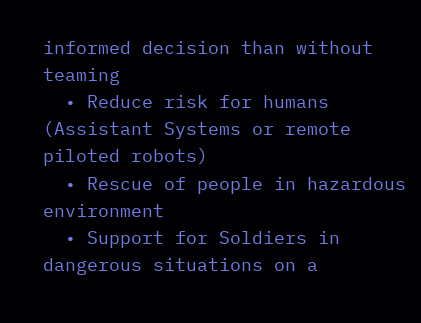informed decision than without teaming
  • Reduce risk for humans (Assistant Systems or remote piloted robots)
  • Rescue of people in hazardous environment
  • Support for Soldiers in dangerous situations on a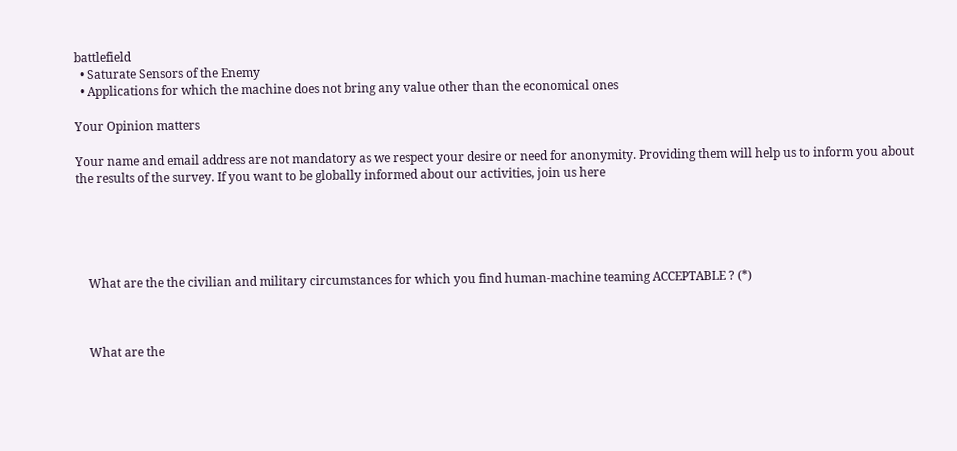battlefield
  • Saturate Sensors of the Enemy
  • Applications for which the machine does not bring any value other than the economical ones

Your Opinion matters

Your name and email address are not mandatory as we respect your desire or need for anonymity. Providing them will help us to inform you about the results of the survey. If you want to be globally informed about our activities, join us here





    What are the the civilian and military circumstances for which you find human-machine teaming ACCEPTABLE ? (*)



    What are the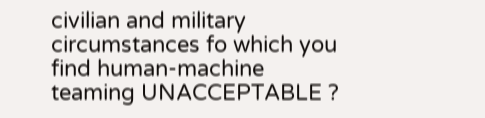civilian and military circumstances fo which you find human-machine teaming UNACCEPTABLE ?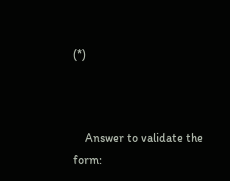(*)



    Answer to validate the form: